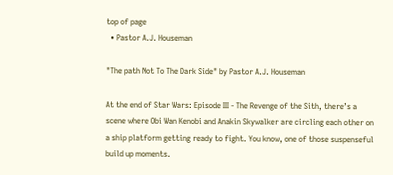top of page
  • Pastor A.J. Houseman

"The path Not To The Dark Side" by Pastor A.J. Houseman

At the end of Star Wars: Episode III - The Revenge of the Sith, there’s a scene where Obi Wan Kenobi and Anakin Skywalker are circling each other on a ship platform getting ready to fight. You know, one of those suspenseful build up moments.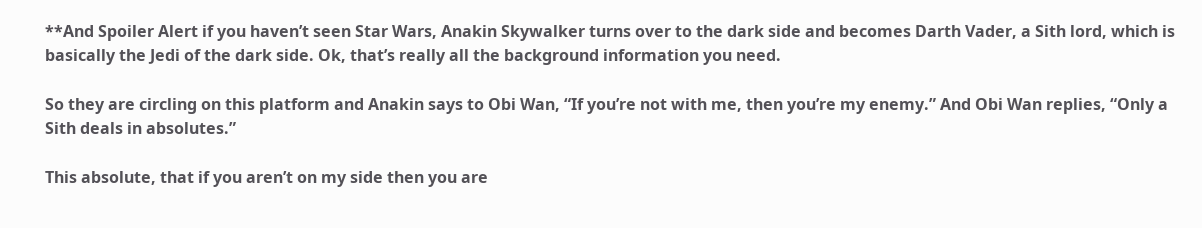**And Spoiler Alert if you haven’t seen Star Wars, Anakin Skywalker turns over to the dark side and becomes Darth Vader, a Sith lord, which is basically the Jedi of the dark side. Ok, that’s really all the background information you need.

So they are circling on this platform and Anakin says to Obi Wan, “If you’re not with me, then you’re my enemy.” And Obi Wan replies, “Only a Sith deals in absolutes.”

This absolute, that if you aren’t on my side then you are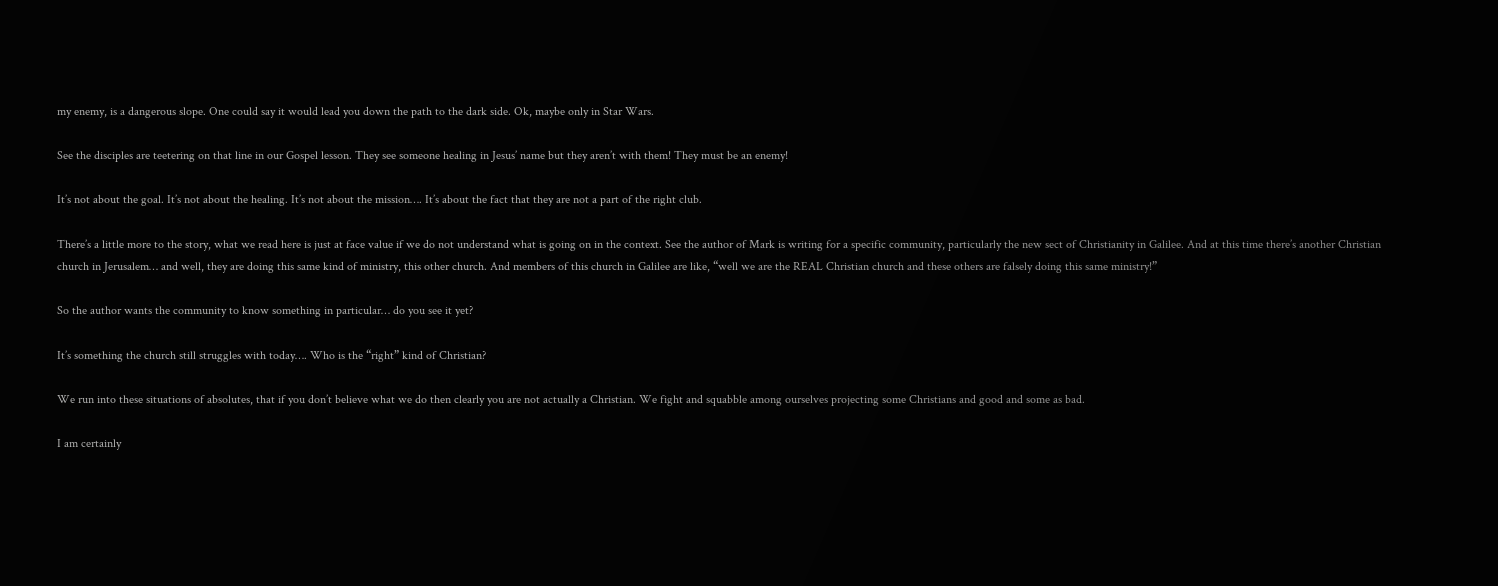my enemy, is a dangerous slope. One could say it would lead you down the path to the dark side. Ok, maybe only in Star Wars.

See the disciples are teetering on that line in our Gospel lesson. They see someone healing in Jesus’ name but they aren’t with them! They must be an enemy!

It’s not about the goal. It’s not about the healing. It’s not about the mission…. It’s about the fact that they are not a part of the right club.

There’s a little more to the story, what we read here is just at face value if we do not understand what is going on in the context. See the author of Mark is writing for a specific community, particularly the new sect of Christianity in Galilee. And at this time there’s another Christian church in Jerusalem… and well, they are doing this same kind of ministry, this other church. And members of this church in Galilee are like, “well we are the REAL Christian church and these others are falsely doing this same ministry!”

So the author wants the community to know something in particular… do you see it yet?

It’s something the church still struggles with today…. Who is the “right” kind of Christian?

We run into these situations of absolutes, that if you don’t believe what we do then clearly you are not actually a Christian. We fight and squabble among ourselves projecting some Christians and good and some as bad.

I am certainly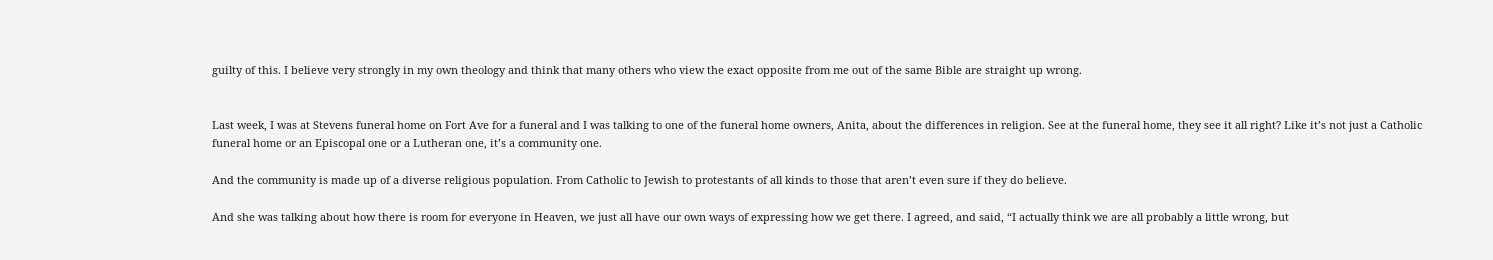guilty of this. I believe very strongly in my own theology and think that many others who view the exact opposite from me out of the same Bible are straight up wrong.


Last week, I was at Stevens funeral home on Fort Ave for a funeral and I was talking to one of the funeral home owners, Anita, about the differences in religion. See at the funeral home, they see it all right? Like it’s not just a Catholic funeral home or an Episcopal one or a Lutheran one, it’s a community one.

And the community is made up of a diverse religious population. From Catholic to Jewish to protestants of all kinds to those that aren’t even sure if they do believe.

And she was talking about how there is room for everyone in Heaven, we just all have our own ways of expressing how we get there. I agreed, and said, “I actually think we are all probably a little wrong, but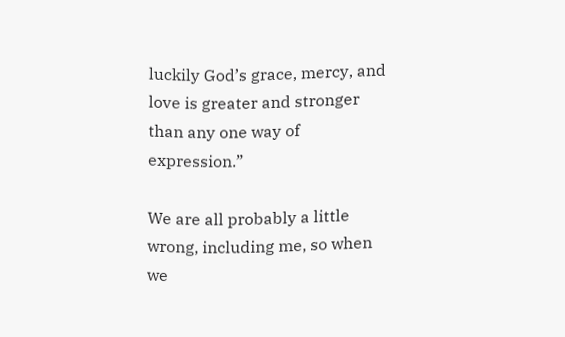luckily God’s grace, mercy, and love is greater and stronger than any one way of expression.”

We are all probably a little wrong, including me, so when we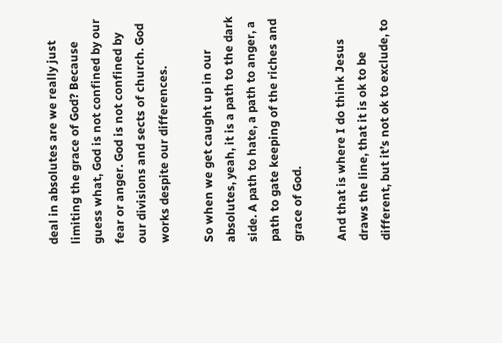deal in absolutes are we really just limiting the grace of God? Because guess what, God is not confined by our fear or anger. God is not confined by our divisions and sects of church. God works despite our differences.

So when we get caught up in our absolutes, yeah, it is a path to the dark side. A path to hate, a path to anger, a path to gate keeping of the riches and grace of God.

And that is where I do think Jesus draws the line, that it is ok to be different, but it’s not ok to exclude, to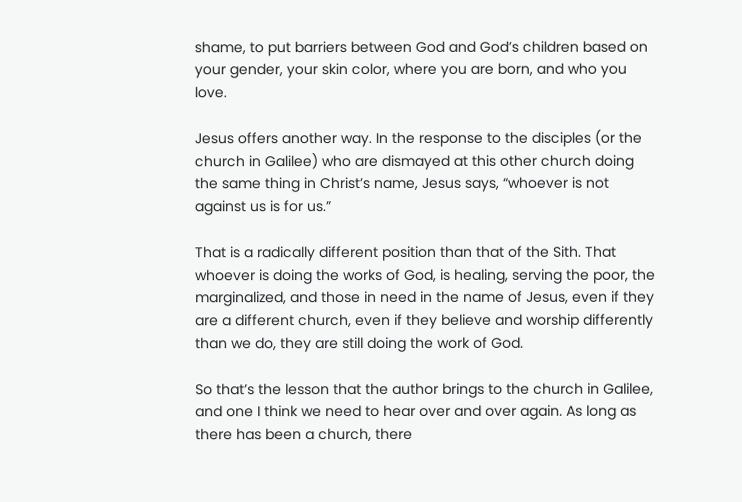shame, to put barriers between God and God’s children based on your gender, your skin color, where you are born, and who you love.

Jesus offers another way. In the response to the disciples (or the church in Galilee) who are dismayed at this other church doing the same thing in Christ’s name, Jesus says, “whoever is not against us is for us.”

That is a radically different position than that of the Sith. That whoever is doing the works of God, is healing, serving the poor, the marginalized, and those in need in the name of Jesus, even if they are a different church, even if they believe and worship differently than we do, they are still doing the work of God.

So that’s the lesson that the author brings to the church in Galilee, and one I think we need to hear over and over again. As long as there has been a church, there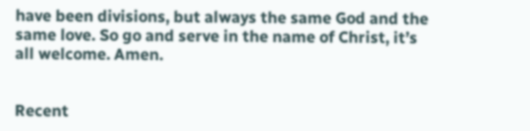have been divisions, but always the same God and the same love. So go and serve in the name of Christ, it’s all welcome. Amen.


Recent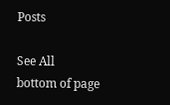Posts

See All
bottom of page